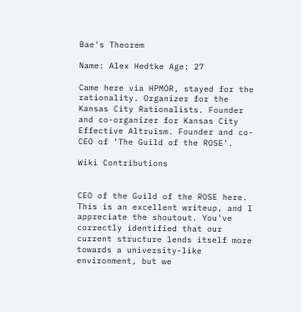Bae's Theorem

Name: Alex Hedtke Age: 27

Came here via HPMOR, stayed for the rationality. Organizer for the Kansas City Rationalists. Founder and co-organizer for Kansas City Effective Altruism. Founder and co-CEO of ‘The Guild of the ROSE’.

Wiki Contributions


CEO of the Guild of the ROSE here. This is an excellent writeup, and I appreciate the shoutout. You've correctly identified that our current structure lends itself more towards a university-like environment, but we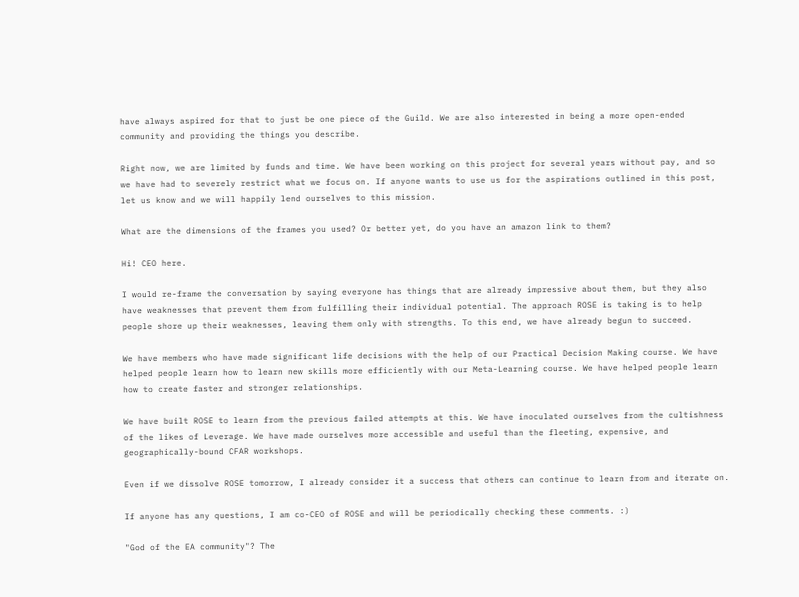have always aspired for that to just be one piece of the Guild. We are also interested in being a more open-ended community and providing the things you describe.

Right now, we are limited by funds and time. We have been working on this project for several years without pay, and so we have had to severely restrict what we focus on. If anyone wants to use us for the aspirations outlined in this post, let us know and we will happily lend ourselves to this mission.

What are the dimensions of the frames you used? Or better yet, do you have an amazon link to them?

Hi! CEO here.

I would re-frame the conversation by saying everyone has things that are already impressive about them, but they also have weaknesses that prevent them from fulfilling their individual potential. The approach ROSE is taking is to help people shore up their weaknesses, leaving them only with strengths. To this end, we have already begun to succeed.

We have members who have made significant life decisions with the help of our Practical Decision Making course. We have helped people learn how to learn new skills more efficiently with our Meta-Learning course. We have helped people learn how to create faster and stronger relationships.

We have built ROSE to learn from the previous failed attempts at this. We have inoculated ourselves from the cultishness of the likes of Leverage. We have made ourselves more accessible and useful than the fleeting, expensive, and geographically-bound CFAR workshops.

Even if we dissolve ROSE tomorrow, I already consider it a success that others can continue to learn from and iterate on.

If anyone has any questions, I am co-CEO of ROSE and will be periodically checking these comments. :)

"God of the EA community"? The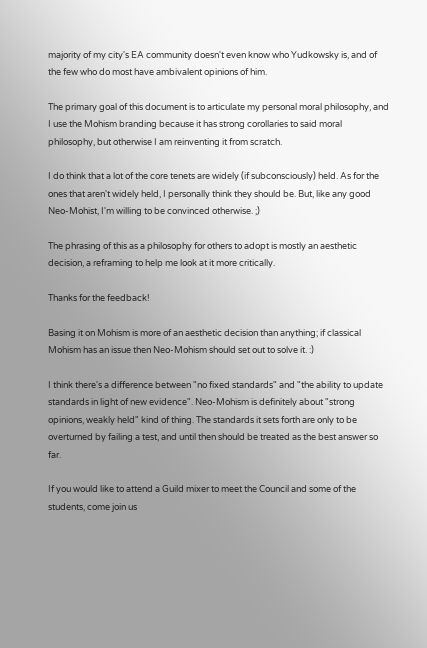majority of my city's EA community doesn't even know who Yudkowsky is, and of the few who do most have ambivalent opinions of him.

The primary goal of this document is to articulate my personal moral philosophy, and I use the Mohism branding because it has strong corollaries to said moral philosophy, but otherwise I am reinventing it from scratch.

I do think that a lot of the core tenets are widely (if subconsciously) held. As for the ones that aren't widely held, I personally think they should be. But, like any good Neo-Mohist, I'm willing to be convinced otherwise. ;)

The phrasing of this as a philosophy for others to adopt is mostly an aesthetic decision, a reframing to help me look at it more critically.

Thanks for the feedback!

Basing it on Mohism is more of an aesthetic decision than anything; if classical Mohism has an issue then Neo-Mohism should set out to solve it. :)

I think there's a difference between "no fixed standards" and "the ability to update standards in light of new evidence". Neo-Mohism is definitely about "strong opinions, weakly held" kind of thing. The standards it sets forth are only to be overturned by failing a test, and until then should be treated as the best answer so far.

If you would like to attend a Guild mixer to meet the Council and some of the students, come join us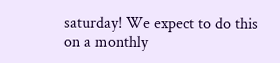saturday! We expect to do this on a monthly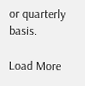or quarterly basis.

Load More